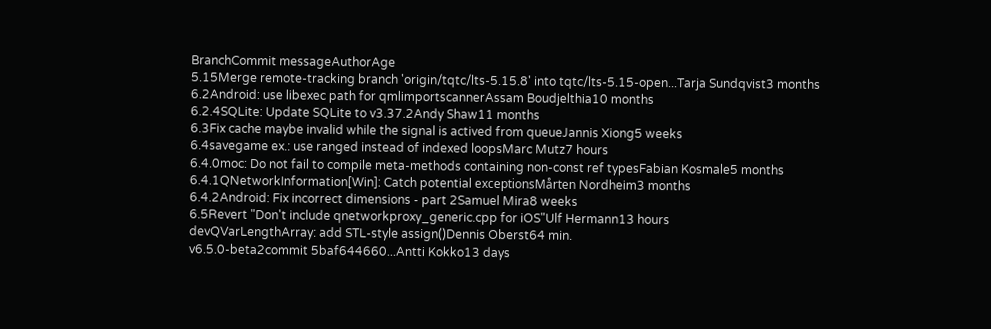BranchCommit messageAuthorAge
5.15Merge remote-tracking branch 'origin/tqtc/lts-5.15.8' into tqtc/lts-5.15-open...Tarja Sundqvist3 months
6.2Android: use libexec path for qmlimportscannerAssam Boudjelthia10 months
6.2.4SQLite: Update SQLite to v3.37.2Andy Shaw11 months
6.3Fix cache maybe invalid while the signal is actived from queueJannis Xiong5 weeks
6.4savegame ex.: use ranged instead of indexed loopsMarc Mutz7 hours
6.4.0moc: Do not fail to compile meta-methods containing non-const ref typesFabian Kosmale5 months
6.4.1QNetworkInformation[Win]: Catch potential exceptionsMårten Nordheim3 months
6.4.2Android: Fix incorrect dimensions - part 2Samuel Mira8 weeks
6.5Revert "Don't include qnetworkproxy_generic.cpp for iOS"Ulf Hermann13 hours
devQVarLengthArray: add STL-style assign()Dennis Oberst64 min.
v6.5.0-beta2commit 5baf644660...Antti Kokko13 days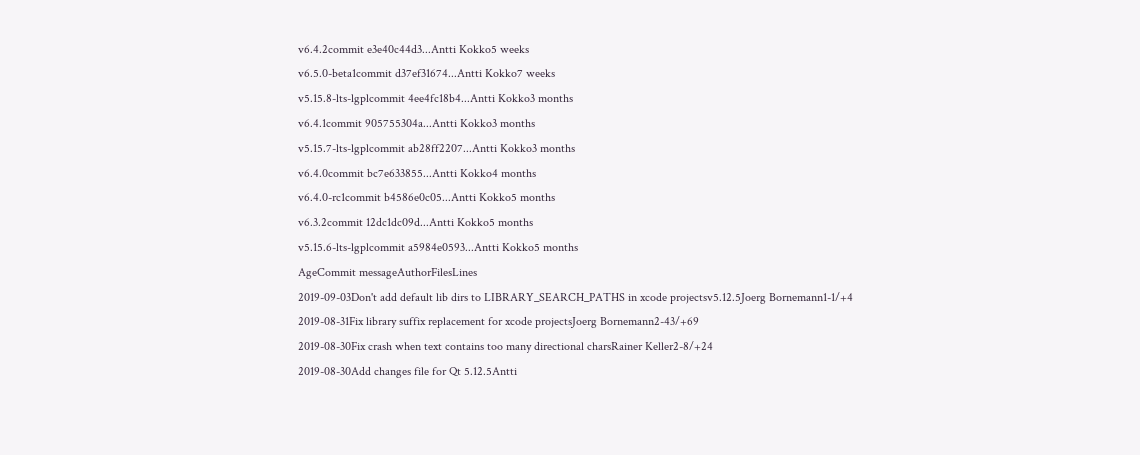v6.4.2commit e3e40c44d3...Antti Kokko5 weeks
v6.5.0-beta1commit d37ef31674...Antti Kokko7 weeks
v5.15.8-lts-lgplcommit 4ee4fc18b4...Antti Kokko3 months
v6.4.1commit 905755304a...Antti Kokko3 months
v5.15.7-lts-lgplcommit ab28ff2207...Antti Kokko3 months
v6.4.0commit bc7e633855...Antti Kokko4 months
v6.4.0-rc1commit b4586e0c05...Antti Kokko5 months
v6.3.2commit 12dc1dc09d...Antti Kokko5 months
v5.15.6-lts-lgplcommit a5984e0593...Antti Kokko5 months
AgeCommit messageAuthorFilesLines
2019-09-03Don't add default lib dirs to LIBRARY_SEARCH_PATHS in xcode projectsv5.12.5Joerg Bornemann1-1/+4
2019-08-31Fix library suffix replacement for xcode projectsJoerg Bornemann2-43/+69
2019-08-30Fix crash when text contains too many directional charsRainer Keller2-8/+24
2019-08-30Add changes file for Qt 5.12.5Antti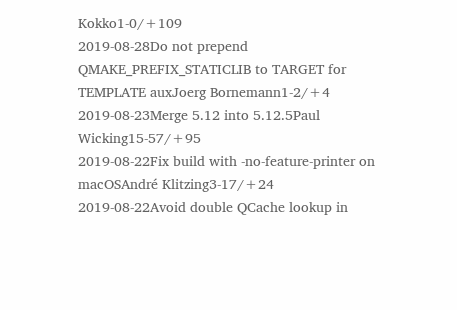Kokko1-0/+109
2019-08-28Do not prepend QMAKE_PREFIX_STATICLIB to TARGET for TEMPLATE auxJoerg Bornemann1-2/+4
2019-08-23Merge 5.12 into 5.12.5Paul Wicking15-57/+95
2019-08-22Fix build with -no-feature-printer on macOSAndré Klitzing3-17/+24
2019-08-22Avoid double QCache lookup in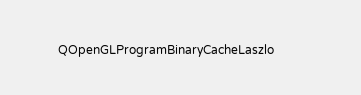QOpenGLProgramBinaryCacheLaszlo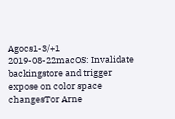Agocs1-3/+1
2019-08-22macOS: Invalidate backingstore and trigger expose on color space changesTor Arne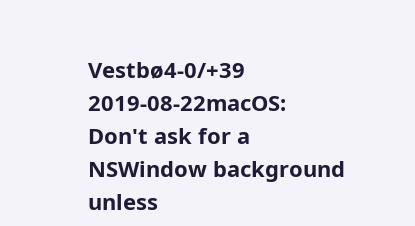Vestbø4-0/+39
2019-08-22macOS: Don't ask for a NSWindow background unless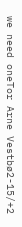we need oneTor Arne Vestbø2-15/+2